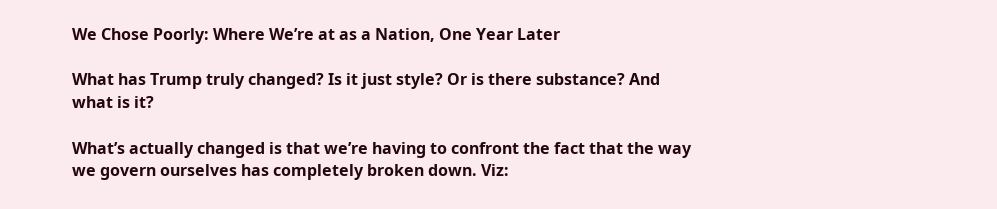We Chose Poorly: Where We’re at as a Nation, One Year Later

What has Trump truly changed? Is it just style? Or is there substance? And what is it?

What’s actually changed is that we’re having to confront the fact that the way we govern ourselves has completely broken down. Viz: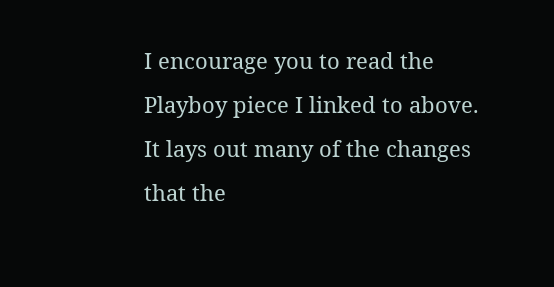I encourage you to read the Playboy piece I linked to above. It lays out many of the changes that the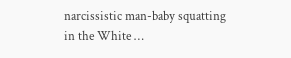narcissistic man-baby squatting in the White …